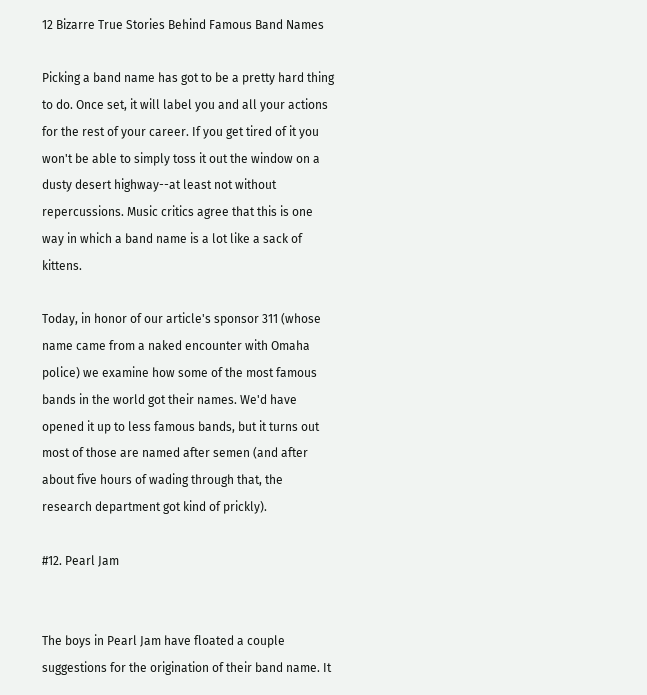12 Bizarre True Stories Behind Famous Band Names

Picking a band name has got to be a pretty hard thing to do. Once set, it will label you and all your actions for the rest of your career. If you get tired of it you won't be able to simply toss it out the window on a dusty desert highway--at least not without repercussions. Music critics agree that this is one way in which a band name is a lot like a sack of kittens.

Today, in honor of our article's sponsor 311 (whose name came from a naked encounter with Omaha police) we examine how some of the most famous bands in the world got their names. We'd have opened it up to less famous bands, but it turns out most of those are named after semen (and after about five hours of wading through that, the research department got kind of prickly).

#12. Pearl Jam


The boys in Pearl Jam have floated a couple suggestions for the origination of their band name. It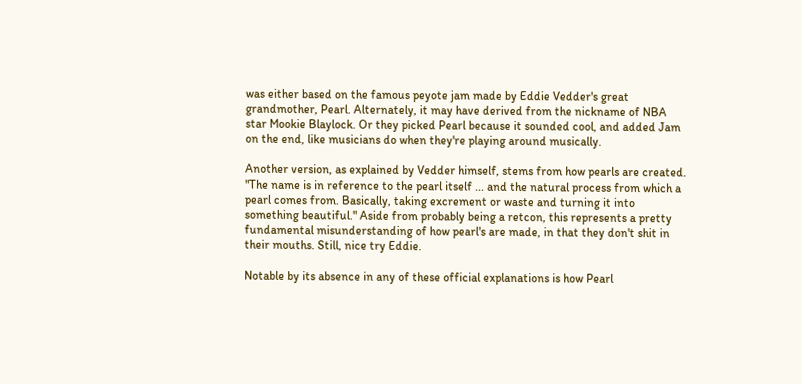was either based on the famous peyote jam made by Eddie Vedder's great grandmother, Pearl. Alternately, it may have derived from the nickname of NBA star Mookie Blaylock. Or they picked Pearl because it sounded cool, and added Jam on the end, like musicians do when they're playing around musically.

Another version, as explained by Vedder himself, stems from how pearls are created. "The name is in reference to the pearl itself ... and the natural process from which a pearl comes from. Basically, taking excrement or waste and turning it into something beautiful." Aside from probably being a retcon, this represents a pretty fundamental misunderstanding of how pearl's are made, in that they don't shit in their mouths. Still, nice try Eddie.

Notable by its absence in any of these official explanations is how Pearl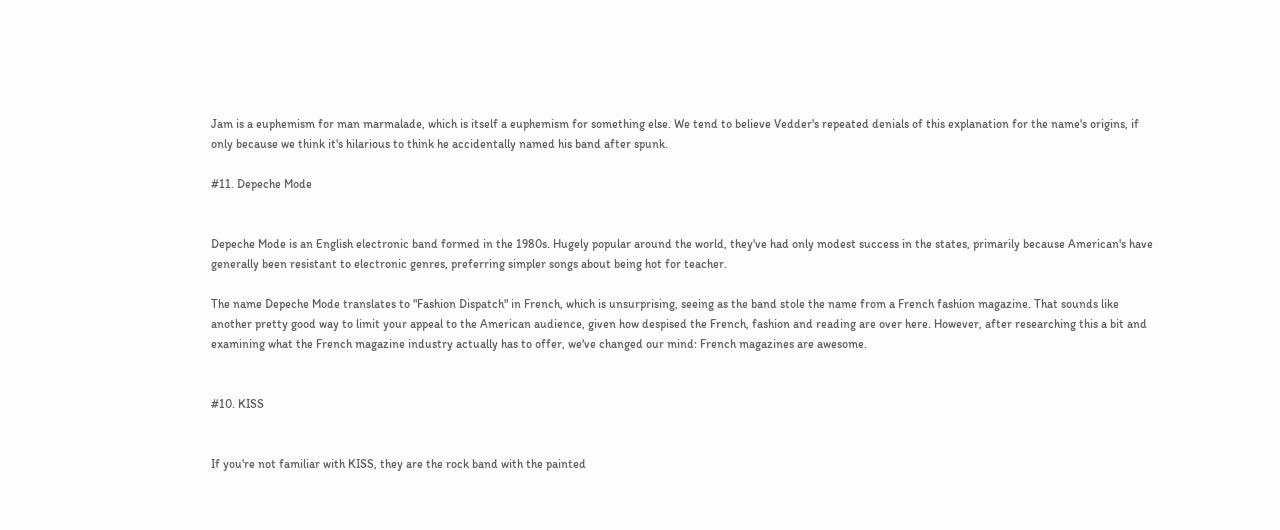Jam is a euphemism for man marmalade, which is itself a euphemism for something else. We tend to believe Vedder's repeated denials of this explanation for the name's origins, if only because we think it's hilarious to think he accidentally named his band after spunk.

#11. Depeche Mode


Depeche Mode is an English electronic band formed in the 1980s. Hugely popular around the world, they've had only modest success in the states, primarily because American's have generally been resistant to electronic genres, preferring simpler songs about being hot for teacher.

The name Depeche Mode translates to "Fashion Dispatch" in French, which is unsurprising, seeing as the band stole the name from a French fashion magazine. That sounds like another pretty good way to limit your appeal to the American audience, given how despised the French, fashion and reading are over here. However, after researching this a bit and examining what the French magazine industry actually has to offer, we've changed our mind: French magazines are awesome.


#10. KISS


If you're not familiar with KISS, they are the rock band with the painted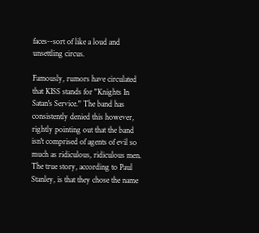faces--sort of like a loud and unsettling circus.

Famously, rumors have circulated that KISS stands for "Knights In Satan's Service." The band has consistently denied this however, rightly pointing out that the band isn't comprised of agents of evil so much as ridiculous, ridiculous men. The true story, according to Paul Stanley, is that they chose the name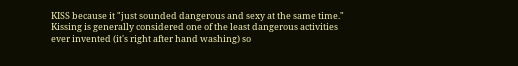KISS because it "just sounded dangerous and sexy at the same time." Kissing is generally considered one of the least dangerous activities ever invented (it's right after hand washing) so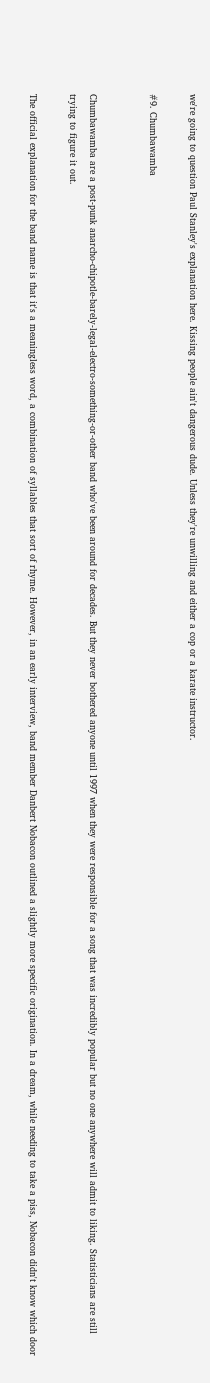we're going to question Paul Stanley's explanation here. Kissing people ain't dangerous dude. Unless they're unwilling and either a cop or a karate instructor.

#9. Chumbawamba


Chumbawamba are a post-punk anarcho-chipotle-barely-legal-electro-something-or-other band who've been around for decades. But they never bothered anyone until 1997 when they were responsible for a song that was incredibly popular but no one anywhere will admit to liking. Statisticians are still trying to figure it out.

The official explanation for the band name is that it's a meaningless word, a combination of syllables that sort of rhyme. However, in an early interview, band member Danbert Nobacon outlined a slightly more specific origination. In a dream, while needing to take a piss, Nobacon didn't know which door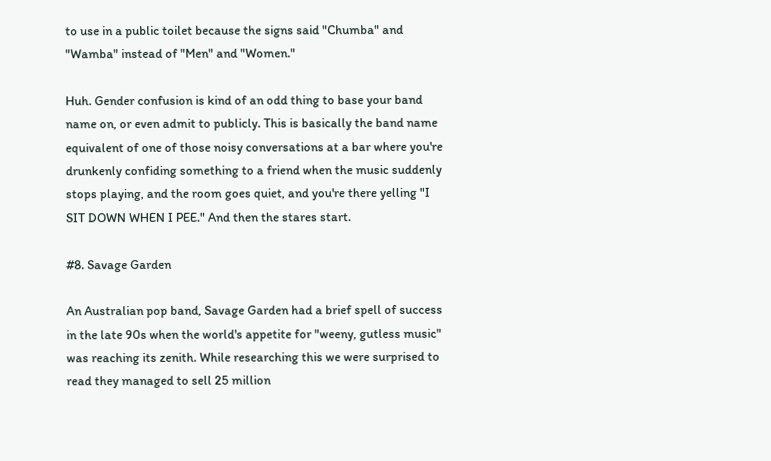to use in a public toilet because the signs said "Chumba" and "Wamba" instead of "Men" and "Women."

Huh. Gender confusion is kind of an odd thing to base your band name on, or even admit to publicly. This is basically the band name equivalent of one of those noisy conversations at a bar where you're drunkenly confiding something to a friend when the music suddenly stops playing, and the room goes quiet, and you're there yelling "I SIT DOWN WHEN I PEE." And then the stares start.

#8. Savage Garden

An Australian pop band, Savage Garden had a brief spell of success in the late 90s when the world's appetite for "weeny, gutless music" was reaching its zenith. While researching this we were surprised to read they managed to sell 25 million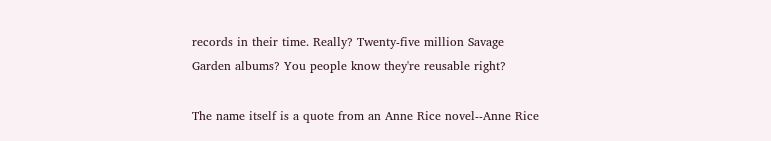records in their time. Really? Twenty-five million Savage Garden albums? You people know they're reusable right?

The name itself is a quote from an Anne Rice novel--Anne Rice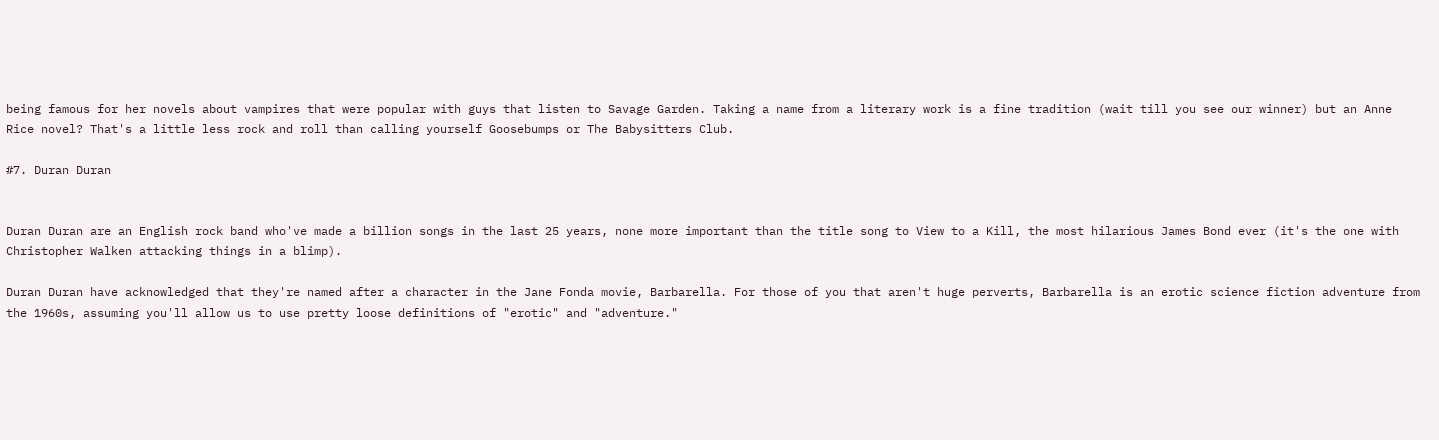being famous for her novels about vampires that were popular with guys that listen to Savage Garden. Taking a name from a literary work is a fine tradition (wait till you see our winner) but an Anne Rice novel? That's a little less rock and roll than calling yourself Goosebumps or The Babysitters Club.

#7. Duran Duran


Duran Duran are an English rock band who've made a billion songs in the last 25 years, none more important than the title song to View to a Kill, the most hilarious James Bond ever (it's the one with Christopher Walken attacking things in a blimp).

Duran Duran have acknowledged that they're named after a character in the Jane Fonda movie, Barbarella. For those of you that aren't huge perverts, Barbarella is an erotic science fiction adventure from the 1960s, assuming you'll allow us to use pretty loose definitions of "erotic" and "adventure."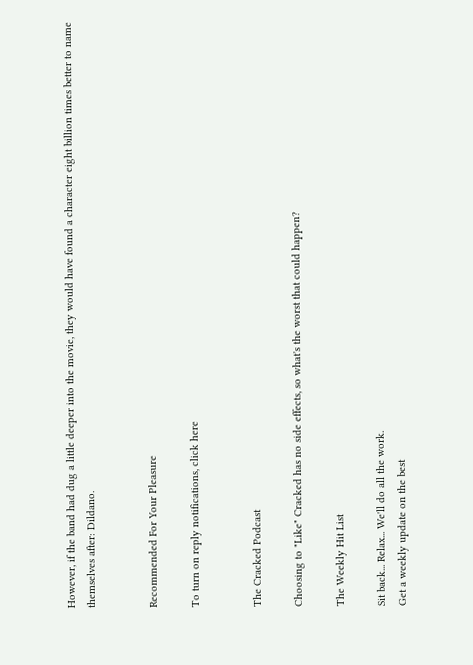However, if the band had dug a little deeper into the movie, they would have found a character eight billion times better to name themselves after: Dildano.


Recommended For Your Pleasure

To turn on reply notifications, click here


The Cracked Podcast

Choosing to "Like" Cracked has no side effects, so what's the worst that could happen?

The Weekly Hit List

Sit back... Relax... We'll do all the work.
Get a weekly update on the best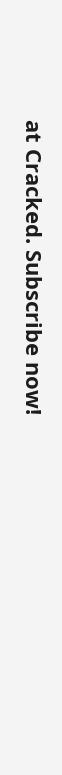at Cracked. Subscribe now!